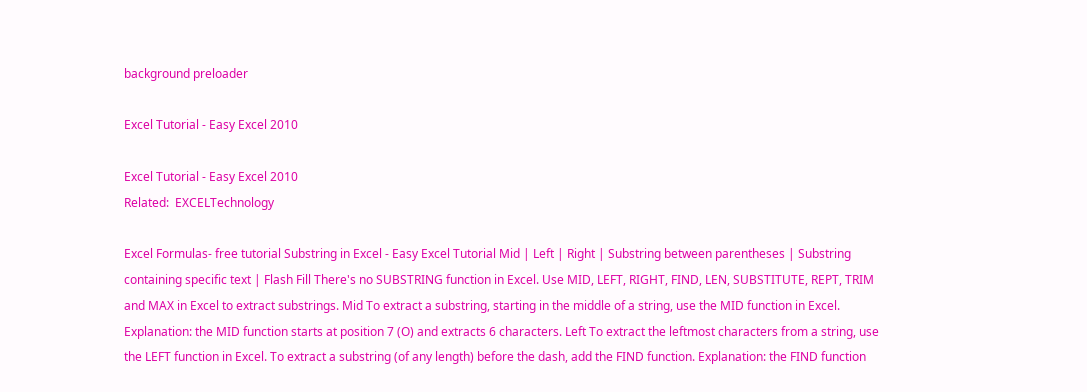background preloader

Excel Tutorial - Easy Excel 2010

Excel Tutorial - Easy Excel 2010
Related:  EXCELTechnology

Excel Formulas- free tutorial Substring in Excel - Easy Excel Tutorial Mid | Left | Right | Substring between parentheses | Substring containing specific text | Flash Fill There's no SUBSTRING function in Excel. Use MID, LEFT, RIGHT, FIND, LEN, SUBSTITUTE, REPT, TRIM and MAX in Excel to extract substrings. Mid To extract a substring, starting in the middle of a string, use the MID function in Excel. Explanation: the MID function starts at position 7 (O) and extracts 6 characters. Left To extract the leftmost characters from a string, use the LEFT function in Excel. To extract a substring (of any length) before the dash, add the FIND function. Explanation: the FIND function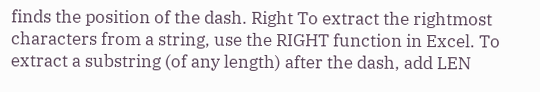finds the position of the dash. Right To extract the rightmost characters from a string, use the RIGHT function in Excel. To extract a substring (of any length) after the dash, add LEN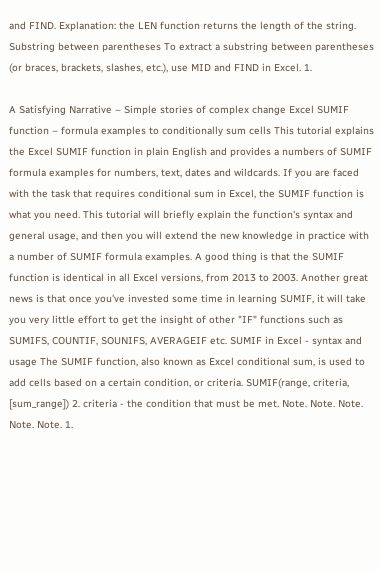and FIND. Explanation: the LEN function returns the length of the string. Substring between parentheses To extract a substring between parentheses (or braces, brackets, slashes, etc.), use MID and FIND in Excel. 1.

A Satisfying Narrative – Simple stories of complex change Excel SUMIF function – formula examples to conditionally sum cells This tutorial explains the Excel SUMIF function in plain English and provides a numbers of SUMIF formula examples for numbers, text, dates and wildcards. If you are faced with the task that requires conditional sum in Excel, the SUMIF function is what you need. This tutorial will briefly explain the function's syntax and general usage, and then you will extend the new knowledge in practice with a number of SUMIF formula examples. A good thing is that the SUMIF function is identical in all Excel versions, from 2013 to 2003. Another great news is that once you've invested some time in learning SUMIF, it will take you very little effort to get the insight of other "IF" functions such as SUMIFS, COUNTIF, SOUNIFS, AVERAGEIF etc. SUMIF in Excel - syntax and usage The SUMIF function, also known as Excel conditional sum, is used to add cells based on a certain condition, or criteria. SUMIF(range, criteria, [sum_range]) 2. criteria - the condition that must be met. Note. Note. Note. Note. Note. 1.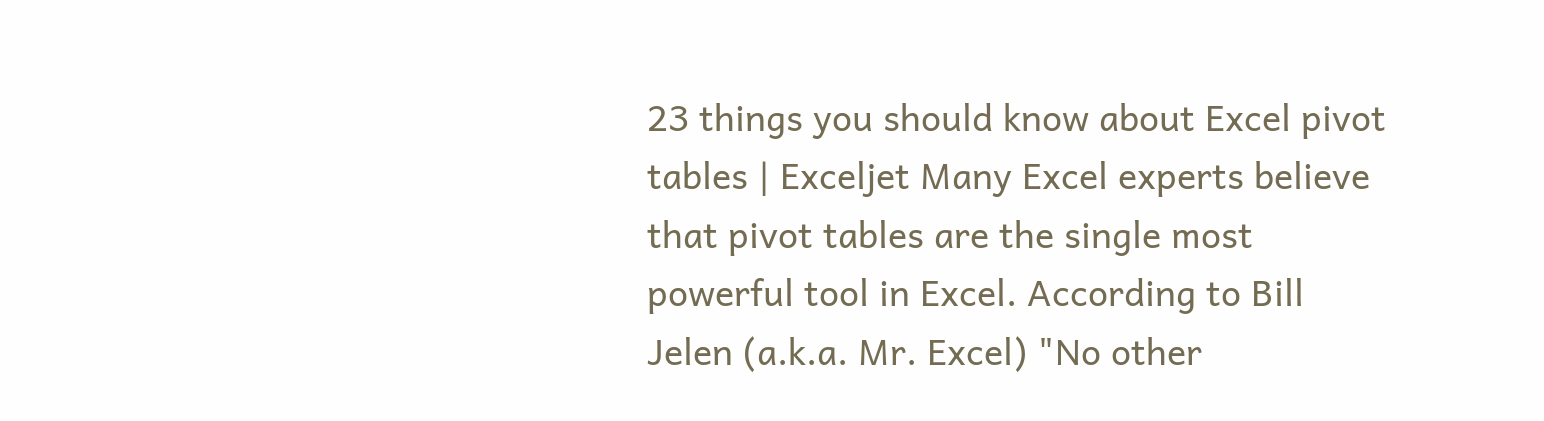23 things you should know about Excel pivot tables | Exceljet Many Excel experts believe that pivot tables are the single most powerful tool in Excel. According to Bill Jelen (a.k.a. Mr. Excel) "No other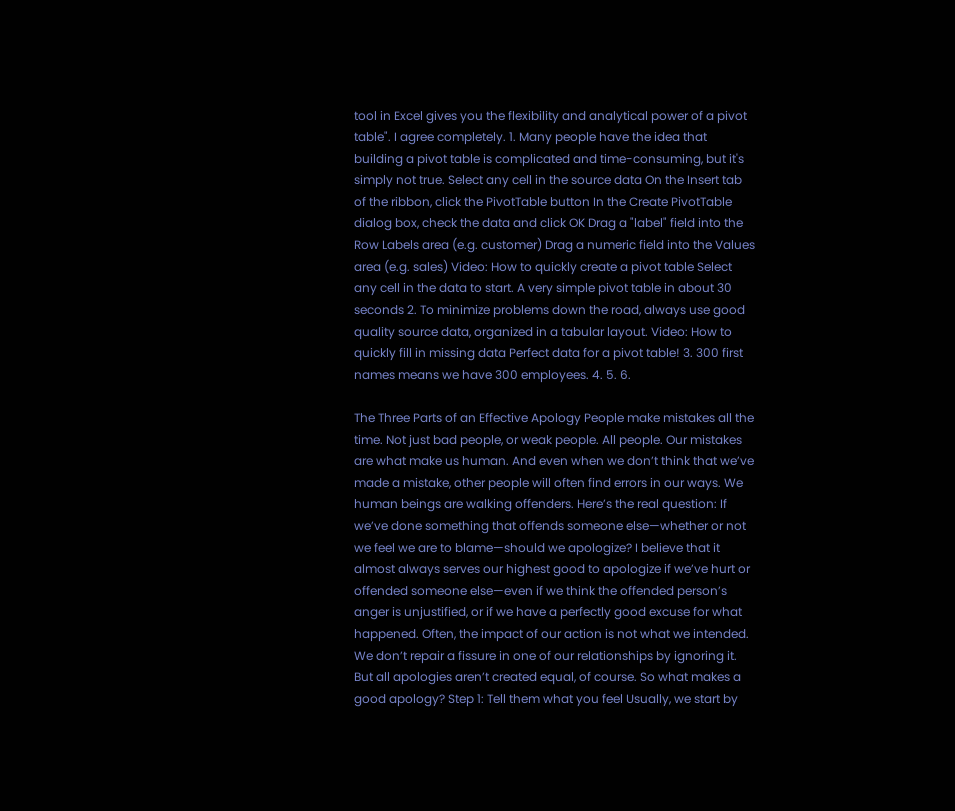tool in Excel gives you the flexibility and analytical power of a pivot table". I agree completely. 1. Many people have the idea that building a pivot table is complicated and time-consuming, but it's simply not true. Select any cell in the source data On the Insert tab of the ribbon, click the PivotTable button In the Create PivotTable dialog box, check the data and click OK Drag a "label" field into the Row Labels area (e.g. customer) Drag a numeric field into the Values area (e.g. sales) Video: How to quickly create a pivot table Select any cell in the data to start. A very simple pivot table in about 30 seconds 2. To minimize problems down the road, always use good quality source data, organized in a tabular layout. Video: How to quickly fill in missing data Perfect data for a pivot table! 3. 300 first names means we have 300 employees. 4. 5. 6.

The Three Parts of an Effective Apology People make mistakes all the time. Not just bad people, or weak people. All people. Our mistakes are what make us human. And even when we don’t think that we’ve made a mistake, other people will often find errors in our ways. We human beings are walking offenders. Here’s the real question: If we’ve done something that offends someone else—whether or not we feel we are to blame—should we apologize? I believe that it almost always serves our highest good to apologize if we’ve hurt or offended someone else—even if we think the offended person’s anger is unjustified, or if we have a perfectly good excuse for what happened. Often, the impact of our action is not what we intended. We don’t repair a fissure in one of our relationships by ignoring it. But all apologies aren’t created equal, of course. So what makes a good apology? Step 1: Tell them what you feel Usually, we start by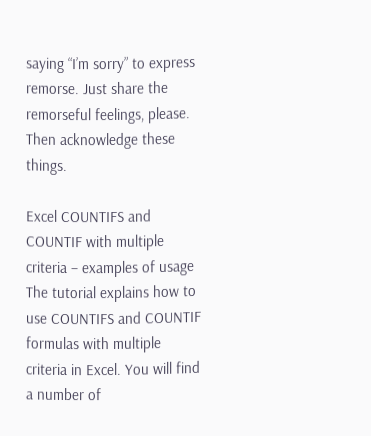saying “I’m sorry” to express remorse. Just share the remorseful feelings, please. Then acknowledge these things.

Excel COUNTIFS and COUNTIF with multiple criteria – examples of usage The tutorial explains how to use COUNTIFS and COUNTIF formulas with multiple criteria in Excel. You will find a number of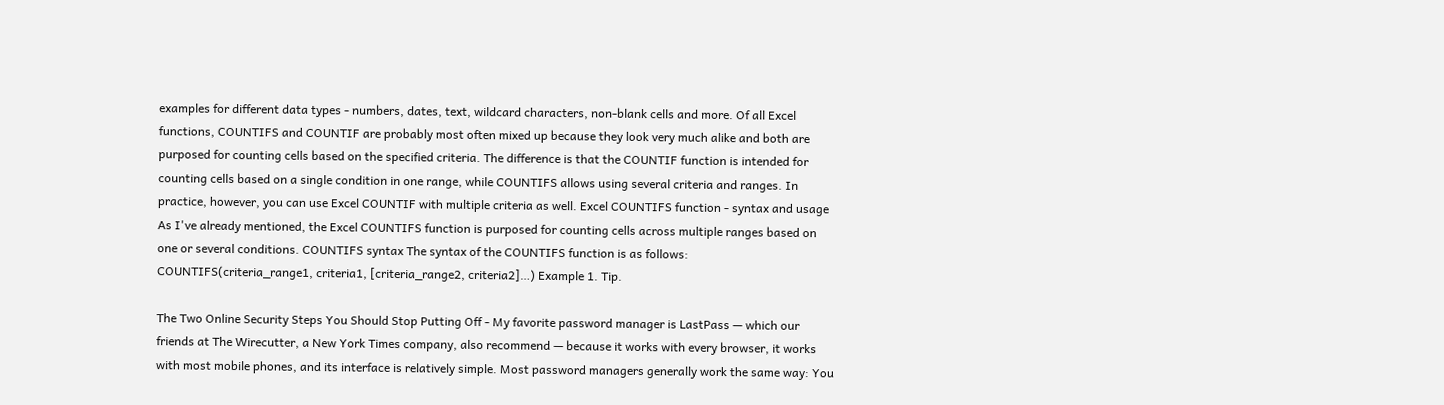examples for different data types - numbers, dates, text, wildcard characters, non-blank cells and more. Of all Excel functions, COUNTIFS and COUNTIF are probably most often mixed up because they look very much alike and both are purposed for counting cells based on the specified criteria. The difference is that the COUNTIF function is intended for counting cells based on a single condition in one range, while COUNTIFS allows using several criteria and ranges. In practice, however, you can use Excel COUNTIF with multiple criteria as well. Excel COUNTIFS function - syntax and usage As I've already mentioned, the Excel COUNTIFS function is purposed for counting cells across multiple ranges based on one or several conditions. COUNTIFS syntax The syntax of the COUNTIFS function is as follows: COUNTIFS(criteria_range1, criteria1, [criteria_range2, criteria2]…) Example 1. Tip.

The Two Online Security Steps You Should Stop Putting Off - My favorite password manager is LastPass — which our friends at The Wirecutter, a New York Times company, also recommend — because it works with every browser, it works with most mobile phones, and its interface is relatively simple. Most password managers generally work the same way: You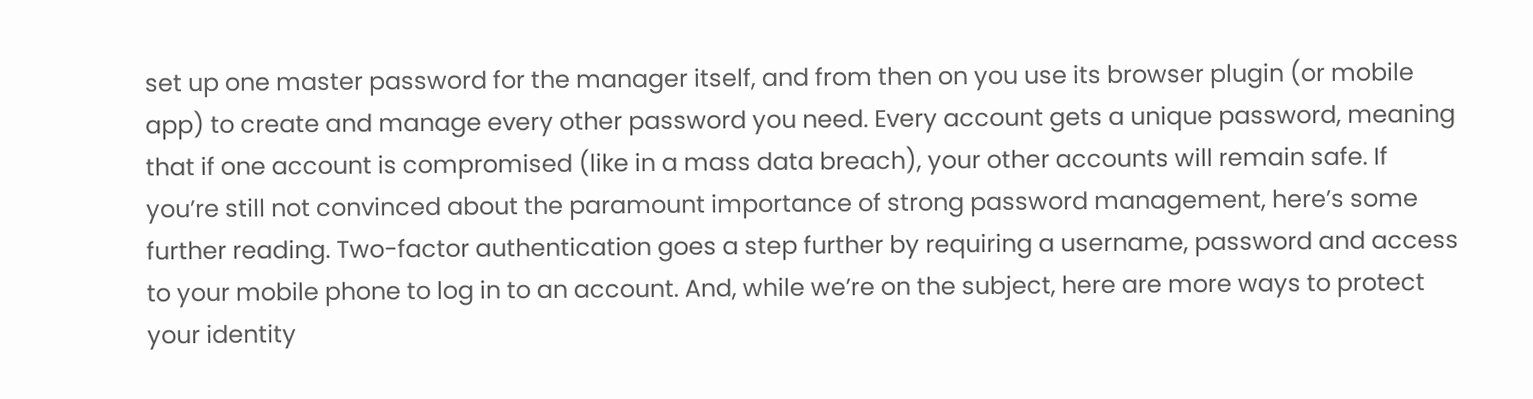set up one master password for the manager itself, and from then on you use its browser plugin (or mobile app) to create and manage every other password you need. Every account gets a unique password, meaning that if one account is compromised (like in a mass data breach), your other accounts will remain safe. If you’re still not convinced about the paramount importance of strong password management, here’s some further reading. Two-factor authentication goes a step further by requiring a username, password and access to your mobile phone to log in to an account. And, while we’re on the subject, here are more ways to protect your identity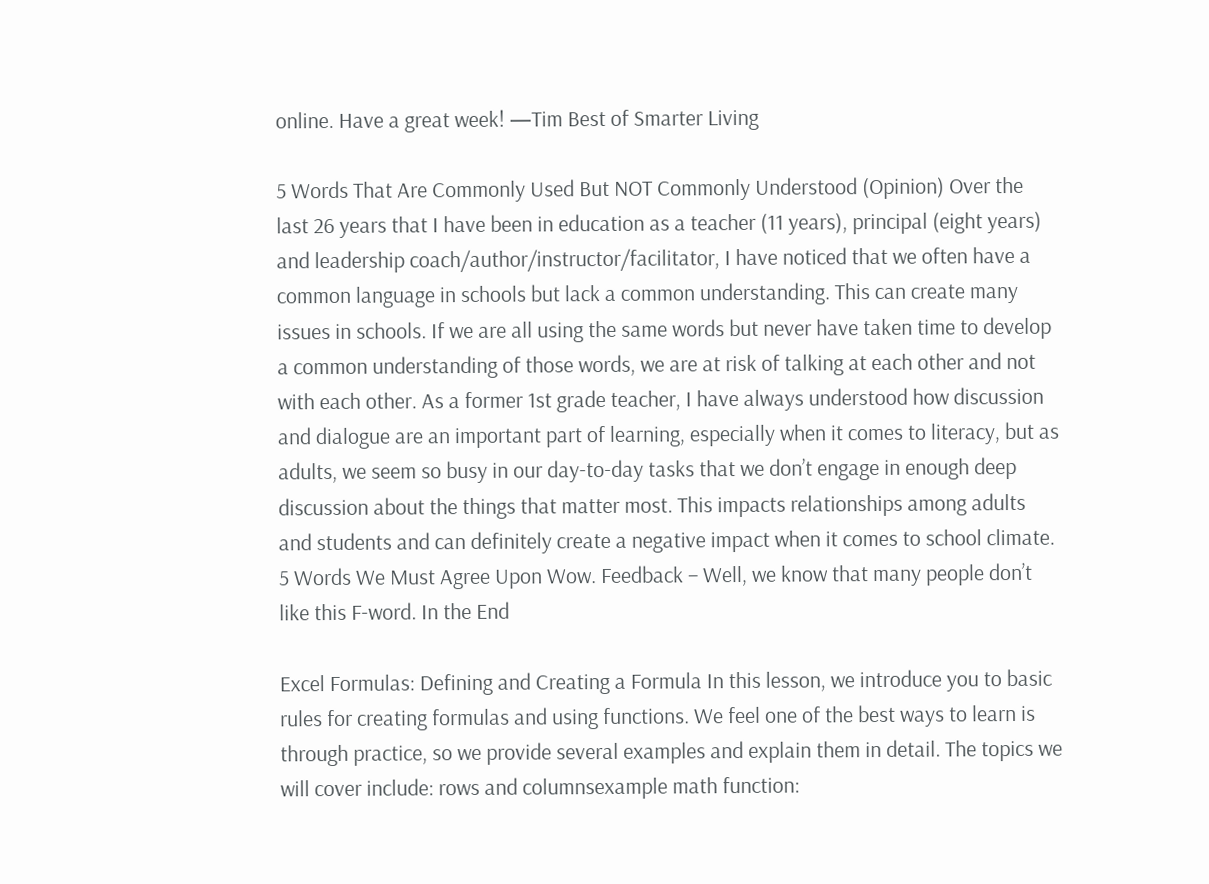online. Have a great week! —Tim Best of Smarter Living

5 Words That Are Commonly Used But NOT Commonly Understood (Opinion) Over the last 26 years that I have been in education as a teacher (11 years), principal (eight years) and leadership coach/author/instructor/facilitator, I have noticed that we often have a common language in schools but lack a common understanding. This can create many issues in schools. If we are all using the same words but never have taken time to develop a common understanding of those words, we are at risk of talking at each other and not with each other. As a former 1st grade teacher, I have always understood how discussion and dialogue are an important part of learning, especially when it comes to literacy, but as adults, we seem so busy in our day-to-day tasks that we don’t engage in enough deep discussion about the things that matter most. This impacts relationships among adults and students and can definitely create a negative impact when it comes to school climate. 5 Words We Must Agree Upon Wow. Feedback – Well, we know that many people don’t like this F-word. In the End

Excel Formulas: Defining and Creating a Formula In this lesson, we introduce you to basic rules for creating formulas and using functions. We feel one of the best ways to learn is through practice, so we provide several examples and explain them in detail. The topics we will cover include: rows and columnsexample math function: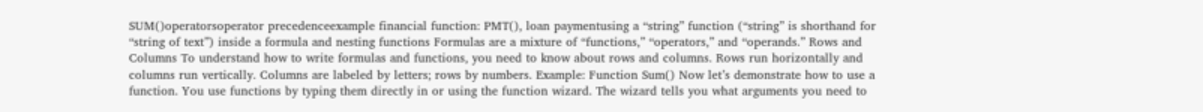SUM()operatorsoperator precedenceexample financial function: PMT(), loan paymentusing a “string” function (“string” is shorthand for “string of text”) inside a formula and nesting functions Formulas are a mixture of “functions,” “operators,” and “operands.” Rows and Columns To understand how to write formulas and functions, you need to know about rows and columns. Rows run horizontally and columns run vertically. Columns are labeled by letters; rows by numbers. Example: Function Sum() Now let’s demonstrate how to use a function. You use functions by typing them directly in or using the function wizard. The wizard tells you what arguments you need to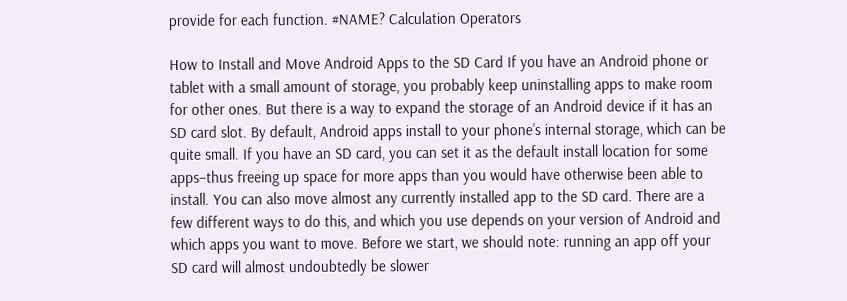provide for each function. #NAME? Calculation Operators

How to Install and Move Android Apps to the SD Card If you have an Android phone or tablet with a small amount of storage, you probably keep uninstalling apps to make room for other ones. But there is a way to expand the storage of an Android device if it has an SD card slot. By default, Android apps install to your phone’s internal storage, which can be quite small. If you have an SD card, you can set it as the default install location for some apps–thus freeing up space for more apps than you would have otherwise been able to install. You can also move almost any currently installed app to the SD card. There are a few different ways to do this, and which you use depends on your version of Android and which apps you want to move. Before we start, we should note: running an app off your SD card will almost undoubtedly be slower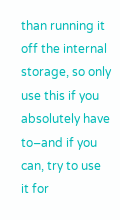than running it off the internal storage, so only use this if you absolutely have to–and if you can, try to use it for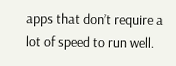apps that don’t require a lot of speed to run well.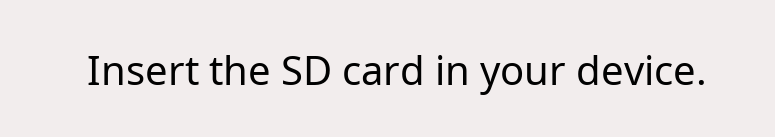Insert the SD card in your device.